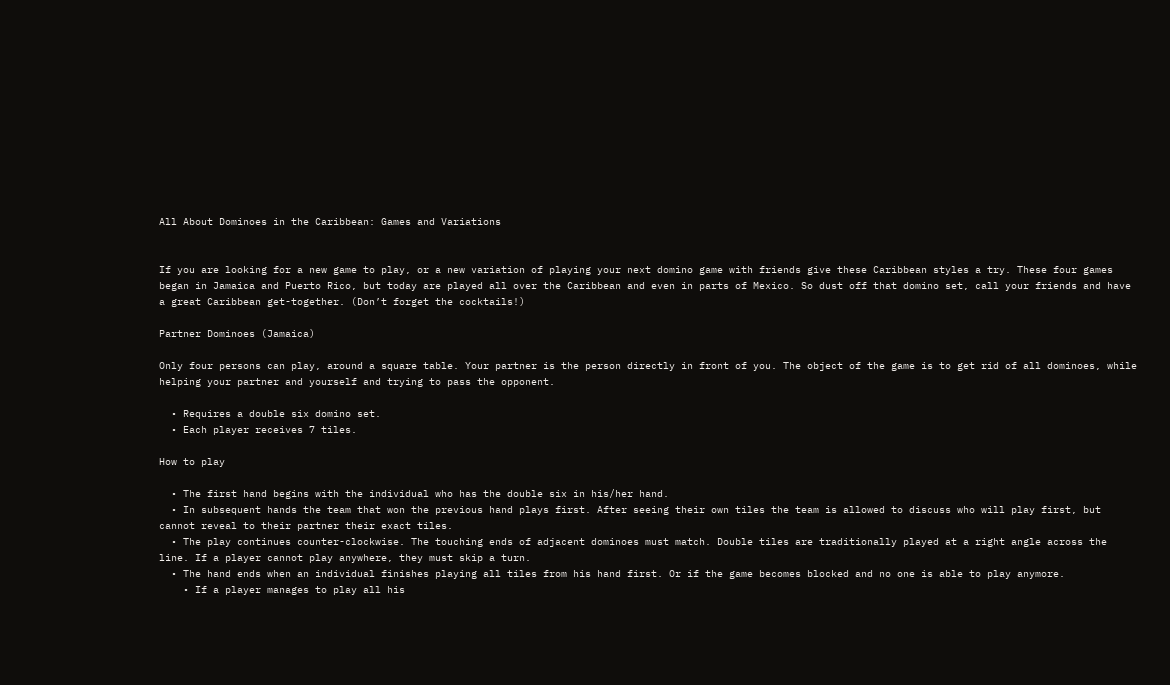All About Dominoes in the Caribbean: Games and Variations


If you are looking for a new game to play, or a new variation of playing your next domino game with friends give these Caribbean styles a try. These four games began in Jamaica and Puerto Rico, but today are played all over the Caribbean and even in parts of Mexico. So dust off that domino set, call your friends and have a great Caribbean get-together. (Don’t forget the cocktails!)

Partner Dominoes (Jamaica)

Only four persons can play, around a square table. Your partner is the person directly in front of you. The object of the game is to get rid of all dominoes, while helping your partner and yourself and trying to pass the opponent.

  • Requires a double six domino set.
  • Each player receives 7 tiles.

How to play

  • The first hand begins with the individual who has the double six in his/her hand.
  • In subsequent hands the team that won the previous hand plays first. After seeing their own tiles the team is allowed to discuss who will play first, but cannot reveal to their partner their exact tiles.
  • The play continues counter-clockwise. The touching ends of adjacent dominoes must match. Double tiles are traditionally played at a right angle across the line. If a player cannot play anywhere, they must skip a turn.
  • The hand ends when an individual finishes playing all tiles from his hand first. Or if the game becomes blocked and no one is able to play anymore.
    • If a player manages to play all his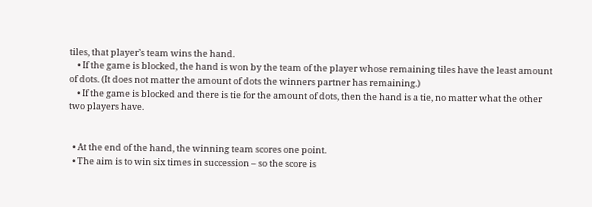tiles, that player’s team wins the hand.
    • If the game is blocked, the hand is won by the team of the player whose remaining tiles have the least amount of dots. (It does not matter the amount of dots the winners partner has remaining.)
    • If the game is blocked and there is tie for the amount of dots, then the hand is a tie, no matter what the other two players have.


  • At the end of the hand, the winning team scores one point.
  • The aim is to win six times in succession – so the score is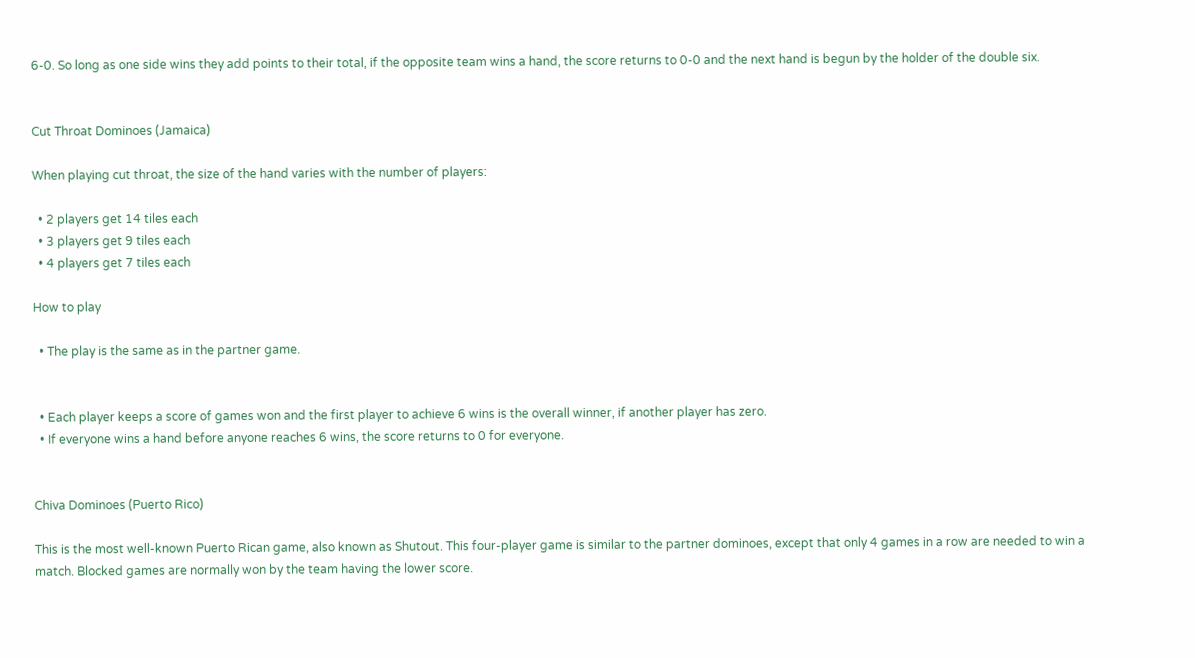6-0. So long as one side wins they add points to their total, if the opposite team wins a hand, the score returns to 0-0 and the next hand is begun by the holder of the double six.


Cut Throat Dominoes (Jamaica)

When playing cut throat, the size of the hand varies with the number of players:

  • 2 players get 14 tiles each
  • 3 players get 9 tiles each
  • 4 players get 7 tiles each

How to play

  • The play is the same as in the partner game.


  • Each player keeps a score of games won and the first player to achieve 6 wins is the overall winner, if another player has zero.
  • If everyone wins a hand before anyone reaches 6 wins, the score returns to 0 for everyone.


Chiva Dominoes (Puerto Rico)

This is the most well-known Puerto Rican game, also known as Shutout. This four-player game is similar to the partner dominoes, except that only 4 games in a row are needed to win a match. Blocked games are normally won by the team having the lower score.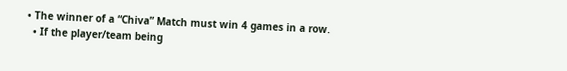• The winner of a “Chiva” Match must win 4 games in a row.
  • If the player/team being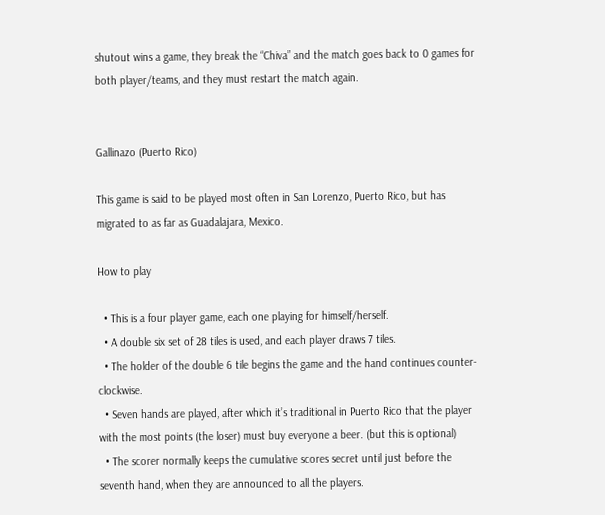shutout wins a game, they break the “Chiva” and the match goes back to 0 games for both player/teams, and they must restart the match again.


Gallinazo (Puerto Rico)

This game is said to be played most often in San Lorenzo, Puerto Rico, but has migrated to as far as Guadalajara, Mexico.

How to play

  • This is a four player game, each one playing for himself/herself.
  • A double six set of 28 tiles is used, and each player draws 7 tiles.
  • The holder of the double 6 tile begins the game and the hand continues counter-clockwise.
  • Seven hands are played, after which it’s traditional in Puerto Rico that the player with the most points (the loser) must buy everyone a beer. (but this is optional)
  • The scorer normally keeps the cumulative scores secret until just before the seventh hand, when they are announced to all the players.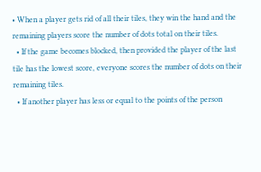• When a player gets rid of all their tiles, they win the hand and the remaining players score the number of dots total on their tiles.
  • If the game becomes blocked, then provided the player of the last tile has the lowest score, everyone scores the number of dots on their remaining tiles.
  • If another player has less or equal to the points of the person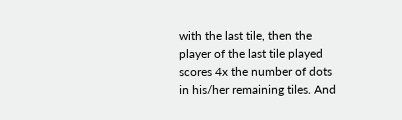with the last tile, then the player of the last tile played scores 4x the number of dots in his/her remaining tiles. And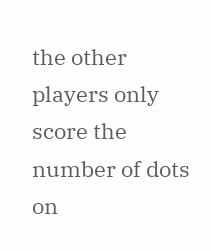the other players only score the number of dots on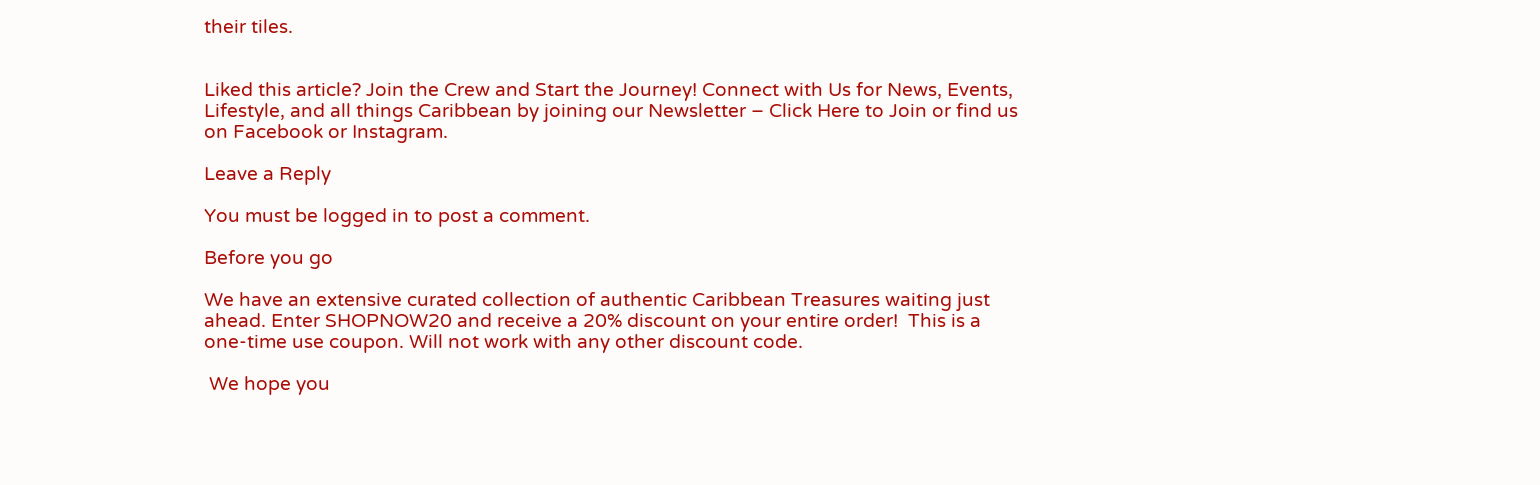their tiles.


Liked this article? Join the Crew and Start the Journey! Connect with Us for News, Events, Lifestyle, and all things Caribbean by joining our Newsletter – Click Here to Join or find us on Facebook or Instagram.

Leave a Reply

You must be logged in to post a comment.

Before you go

We have an extensive curated collection of authentic Caribbean Treasures waiting just ahead. Enter SHOPNOW20 and receive a 20% discount on your entire order!  This is a one-time use coupon. Will not work with any other discount code.

 We hope you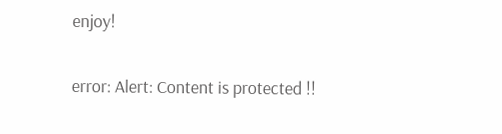enjoy!

error: Alert: Content is protected !!